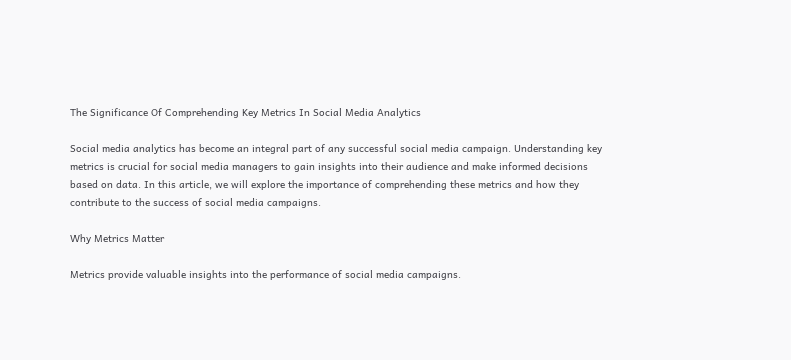The Significance Of Comprehending Key Metrics In Social Media Analytics

Social media analytics has become an integral part of any successful social media campaign. Understanding key metrics is crucial for social media managers to gain insights into their audience and make informed decisions based on data. In this article, we will explore the importance of comprehending these metrics and how they contribute to the success of social media campaigns.

Why Metrics Matter

Metrics provide valuable insights into the performance of social media campaigns.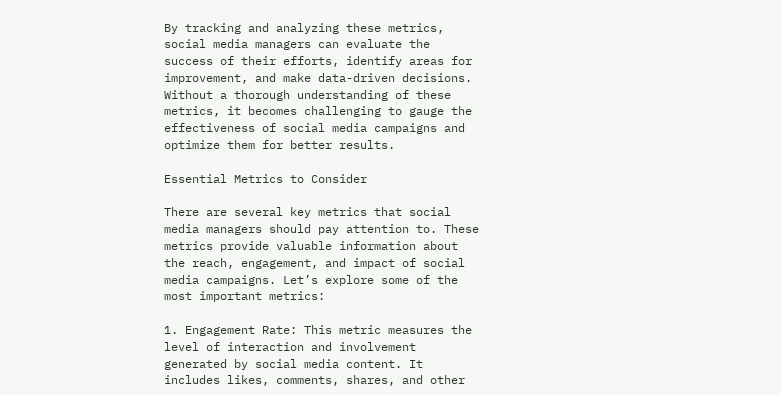By tracking and analyzing these metrics, social media managers can evaluate the success of their efforts, identify areas for improvement, and make data-driven decisions. Without a thorough understanding of these metrics, it becomes challenging to gauge the effectiveness of social media campaigns and optimize them for better results.

Essential Metrics to Consider

There are several key metrics that social media managers should pay attention to. These metrics provide valuable information about the reach, engagement, and impact of social media campaigns. Let’s explore some of the most important metrics:

1. Engagement Rate: This metric measures the level of interaction and involvement generated by social media content. It includes likes, comments, shares, and other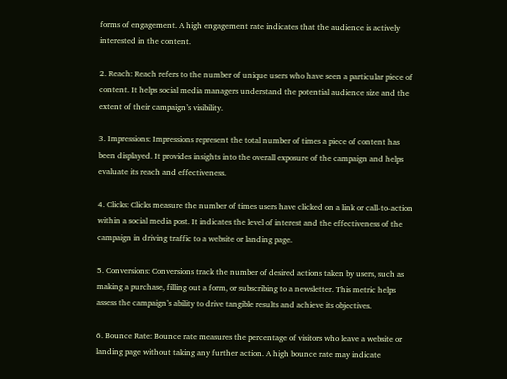forms of engagement. A high engagement rate indicates that the audience is actively interested in the content.

2. Reach: Reach refers to the number of unique users who have seen a particular piece of content. It helps social media managers understand the potential audience size and the extent of their campaign’s visibility.

3. Impressions: Impressions represent the total number of times a piece of content has been displayed. It provides insights into the overall exposure of the campaign and helps evaluate its reach and effectiveness.

4. Clicks: Clicks measure the number of times users have clicked on a link or call-to-action within a social media post. It indicates the level of interest and the effectiveness of the campaign in driving traffic to a website or landing page.

5. Conversions: Conversions track the number of desired actions taken by users, such as making a purchase, filling out a form, or subscribing to a newsletter. This metric helps assess the campaign’s ability to drive tangible results and achieve its objectives.

6. Bounce Rate: Bounce rate measures the percentage of visitors who leave a website or landing page without taking any further action. A high bounce rate may indicate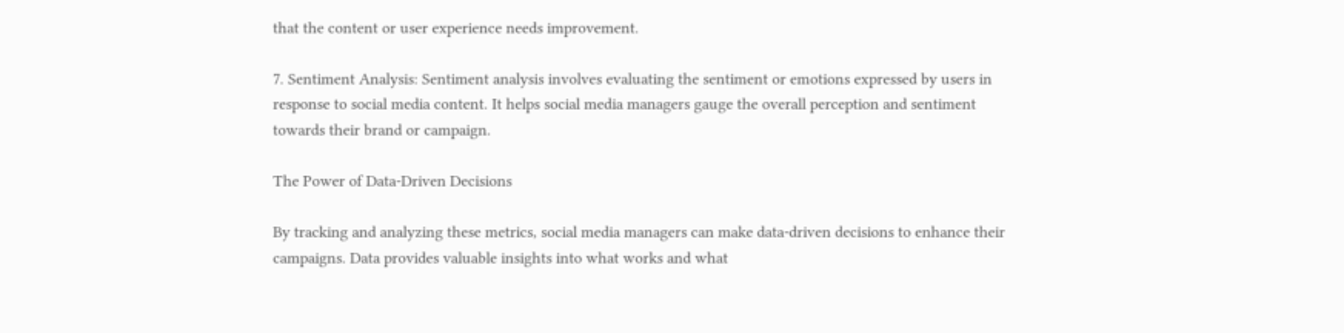that the content or user experience needs improvement.

7. Sentiment Analysis: Sentiment analysis involves evaluating the sentiment or emotions expressed by users in response to social media content. It helps social media managers gauge the overall perception and sentiment towards their brand or campaign.

The Power of Data-Driven Decisions

By tracking and analyzing these metrics, social media managers can make data-driven decisions to enhance their campaigns. Data provides valuable insights into what works and what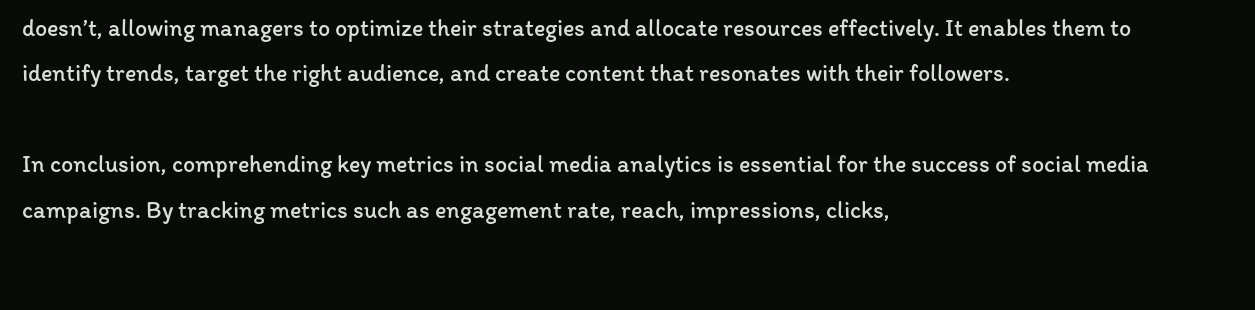doesn’t, allowing managers to optimize their strategies and allocate resources effectively. It enables them to identify trends, target the right audience, and create content that resonates with their followers.

In conclusion, comprehending key metrics in social media analytics is essential for the success of social media campaigns. By tracking metrics such as engagement rate, reach, impressions, clicks,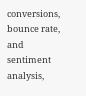conversions, bounce rate, and sentiment analysis,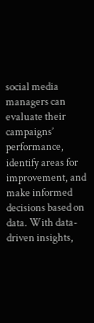social media managers can evaluate their campaigns’ performance, identify areas for improvement, and make informed decisions based on data. With data-driven insights,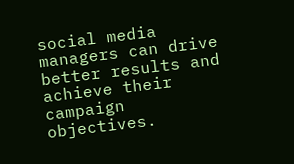social media managers can drive better results and achieve their campaign objectives.